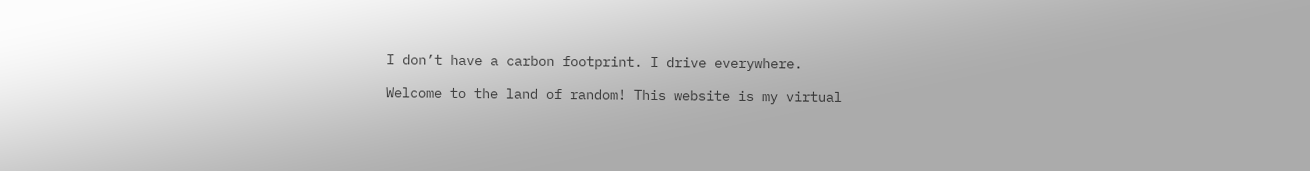I don’t have a carbon footprint. I drive everywhere.

Welcome to the land of random! This website is my virtual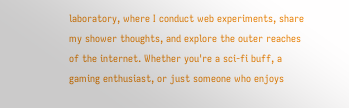laboratory, where I conduct web experiments, share my shower thoughts, and explore the outer reaches of the internet. Whether you're a sci-fi buff, a gaming enthusiast, or just someone who enjoys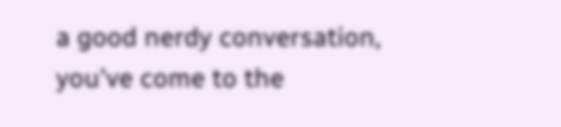a good nerdy conversation, you've come to the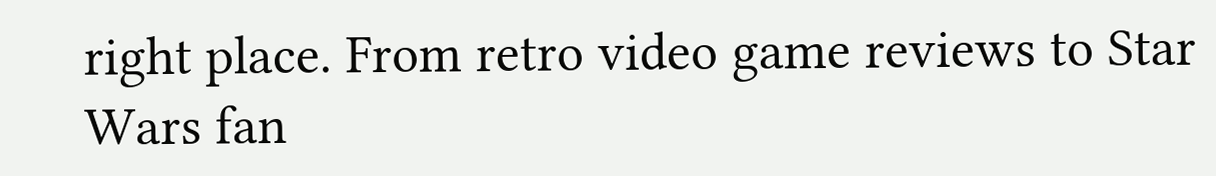right place. From retro video game reviews to Star Wars fan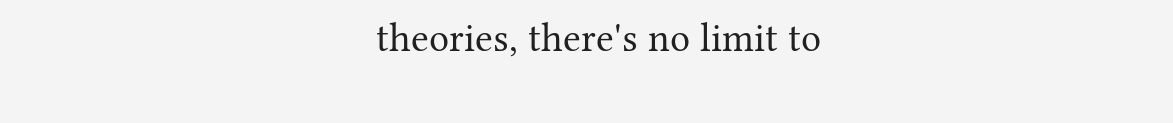theories, there's no limit to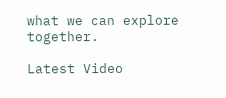what we can explore together.

Latest Video